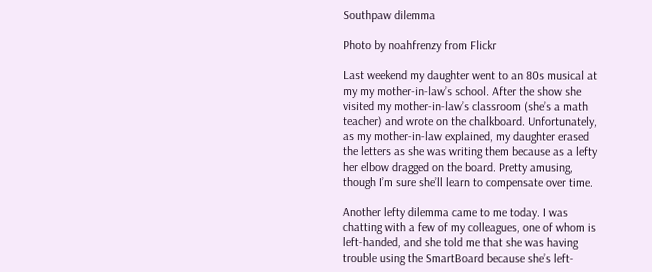Southpaw dilemma

Photo by noahfrenzy from Flickr

Last weekend my daughter went to an 80s musical at my my mother-in-law’s school. After the show she visited my mother-in-law’s classroom (she’s a math teacher) and wrote on the chalkboard. Unfortunately, as my mother-in-law explained, my daughter erased the letters as she was writing them because as a lefty her elbow dragged on the board. Pretty amusing, though I’m sure she’ll learn to compensate over time.

Another lefty dilemma came to me today. I was chatting with a few of my colleagues, one of whom is left-handed, and she told me that she was having trouble using the SmartBoard because she’s left-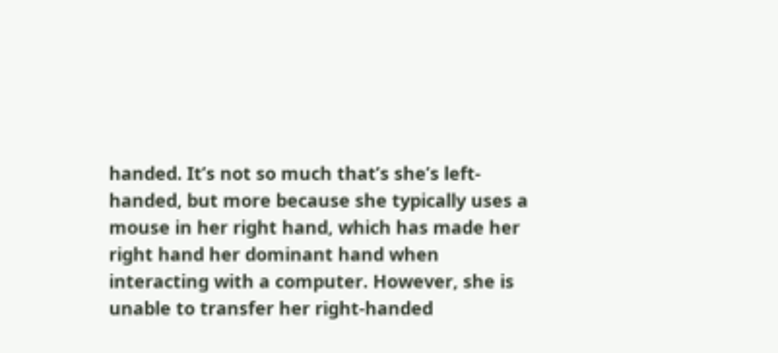handed. It’s not so much that’s she’s left-handed, but more because she typically uses a mouse in her right hand, which has made her right hand her dominant hand when interacting with a computer. However, she is unable to transfer her right-handed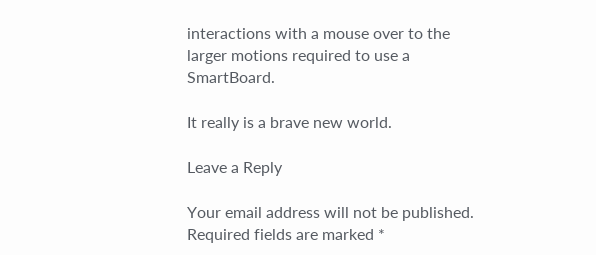interactions with a mouse over to the larger motions required to use a SmartBoard.

It really is a brave new world.

Leave a Reply

Your email address will not be published. Required fields are marked *